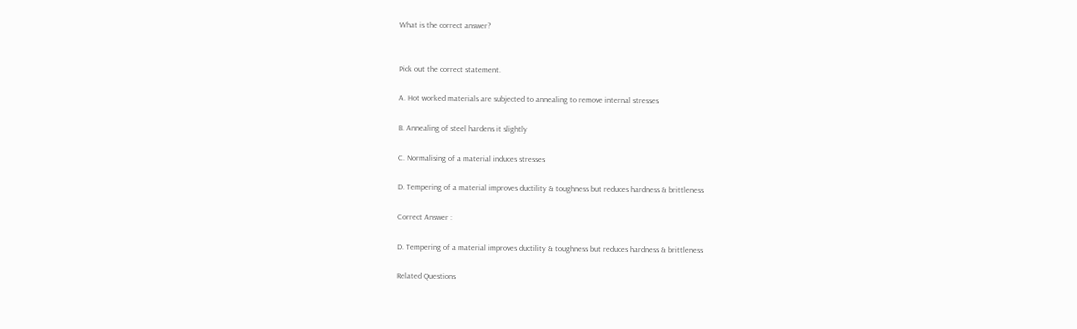What is the correct answer?


Pick out the correct statement.

A. Hot worked materials are subjected to annealing to remove internal stresses

B. Annealing of steel hardens it slightly

C. Normalising of a material induces stresses

D. Tempering of a material improves ductility & toughness but reduces hardness & brittleness

Correct Answer :

D. Tempering of a material improves ductility & toughness but reduces hardness & brittleness

Related Questions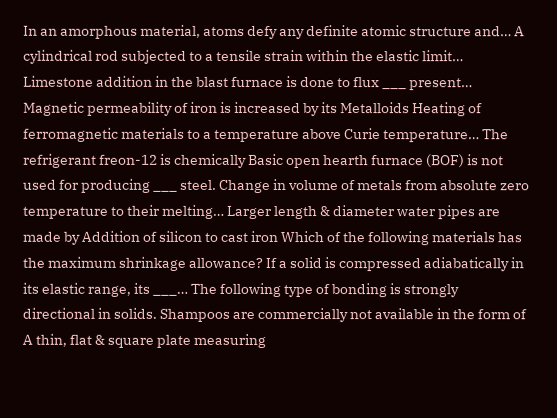In an amorphous material, atoms defy any definite atomic structure and… A cylindrical rod subjected to a tensile strain within the elastic limit… Limestone addition in the blast furnace is done to flux ___ present… Magnetic permeability of iron is increased by its Metalloids Heating of ferromagnetic materials to a temperature above Curie temperature… The refrigerant freon-12 is chemically Basic open hearth furnace (BOF) is not used for producing ___ steel. Change in volume of metals from absolute zero temperature to their melting… Larger length & diameter water pipes are made by Addition of silicon to cast iron Which of the following materials has the maximum shrinkage allowance? If a solid is compressed adiabatically in its elastic range, its ___… The following type of bonding is strongly directional in solids. Shampoos are commercially not available in the form of A thin, flat & square plate measuring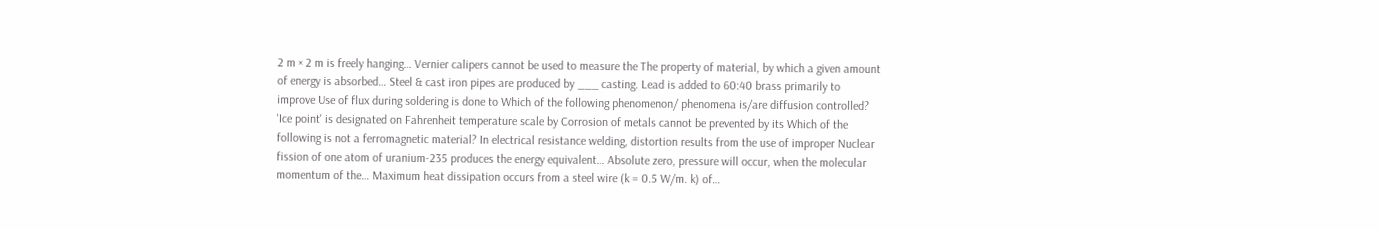2 m × 2 m is freely hanging… Vernier calipers cannot be used to measure the The property of material, by which a given amount of energy is absorbed… Steel & cast iron pipes are produced by ___ casting. Lead is added to 60:40 brass primarily to improve Use of flux during soldering is done to Which of the following phenomenon/ phenomena is/are diffusion controlled? 'Ice point' is designated on Fahrenheit temperature scale by Corrosion of metals cannot be prevented by its Which of the following is not a ferromagnetic material? In electrical resistance welding, distortion results from the use of improper Nuclear fission of one atom of uranium-235 produces the energy equivalent… Absolute zero, pressure will occur, when the molecular momentum of the… Maximum heat dissipation occurs from a steel wire (k = 0.5 W/m. k) of…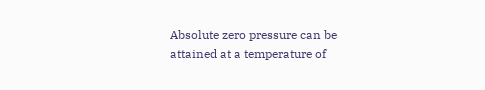Absolute zero pressure can be attained at a temperature of